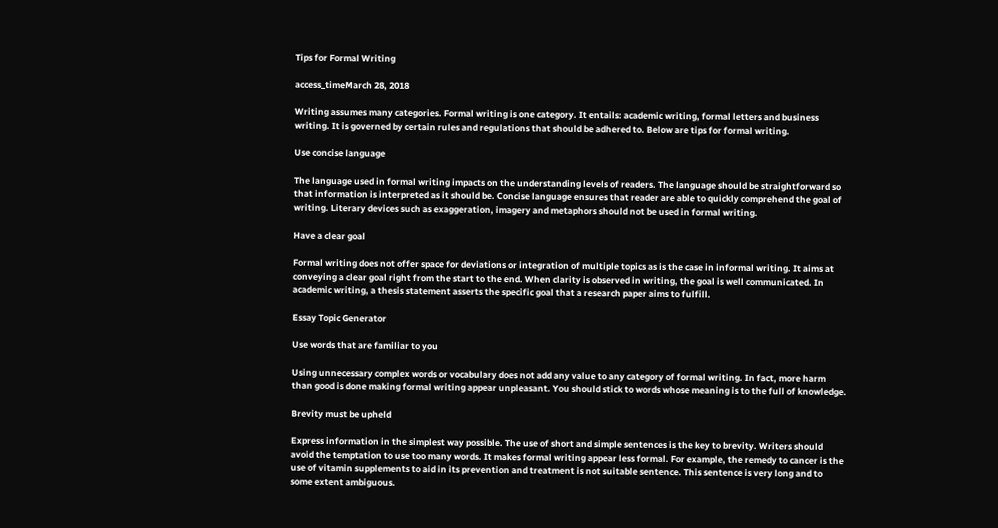Tips for Formal Writing

access_timeMarch 28, 2018

Writing assumes many categories. Formal writing is one category. It entails: academic writing, formal letters and business writing. It is governed by certain rules and regulations that should be adhered to. Below are tips for formal writing.

Use concise language

The language used in formal writing impacts on the understanding levels of readers. The language should be straightforward so that information is interpreted as it should be. Concise language ensures that reader are able to quickly comprehend the goal of writing. Literary devices such as exaggeration, imagery and metaphors should not be used in formal writing.

Have a clear goal

Formal writing does not offer space for deviations or integration of multiple topics as is the case in informal writing. It aims at conveying a clear goal right from the start to the end. When clarity is observed in writing, the goal is well communicated. In academic writing, a thesis statement asserts the specific goal that a research paper aims to fulfill.

Essay Topic Generator

Use words that are familiar to you

Using unnecessary complex words or vocabulary does not add any value to any category of formal writing. In fact, more harm than good is done making formal writing appear unpleasant. You should stick to words whose meaning is to the full of knowledge.

Brevity must be upheld

Express information in the simplest way possible. The use of short and simple sentences is the key to brevity. Writers should avoid the temptation to use too many words. It makes formal writing appear less formal. For example, the remedy to cancer is the use of vitamin supplements to aid in its prevention and treatment is not suitable sentence. This sentence is very long and to some extent ambiguous.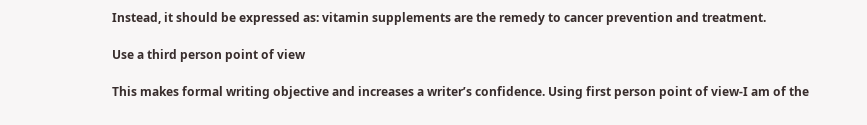Instead, it should be expressed as: vitamin supplements are the remedy to cancer prevention and treatment.

Use a third person point of view

This makes formal writing objective and increases a writer’s confidence. Using first person point of view-I am of the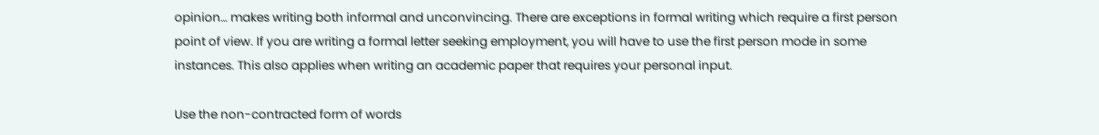opinion… makes writing both informal and unconvincing. There are exceptions in formal writing which require a first person point of view. If you are writing a formal letter seeking employment, you will have to use the first person mode in some instances. This also applies when writing an academic paper that requires your personal input.

Use the non-contracted form of words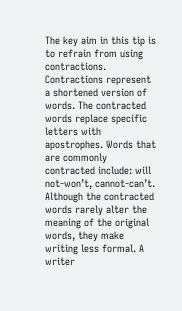The key aim in this tip is to refrain from using contractions. Contractions represent a shortened version of words. The contracted words replace specific letters with apostrophes. Words that are commonly contracted include: will not-won’t, cannot-can’t. Although the contracted words rarely alter the meaning of the original words, they make writing less formal. A writer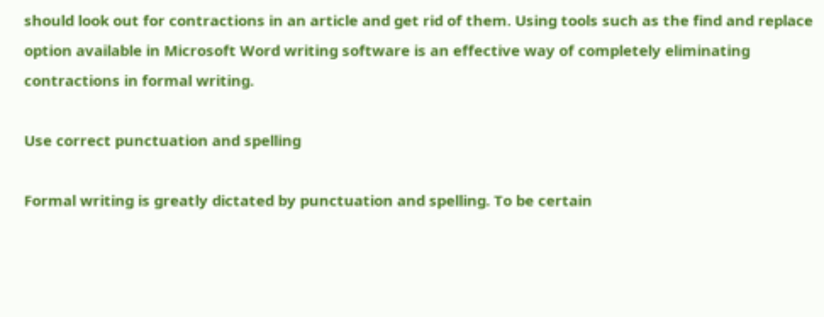should look out for contractions in an article and get rid of them. Using tools such as the find and replace option available in Microsoft Word writing software is an effective way of completely eliminating contractions in formal writing.

Use correct punctuation and spelling

Formal writing is greatly dictated by punctuation and spelling. To be certain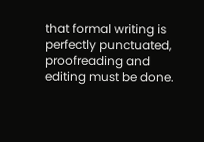that formal writing is perfectly punctuated, proofreading and editing must be done.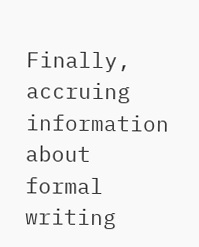Finally, accruing information about formal writing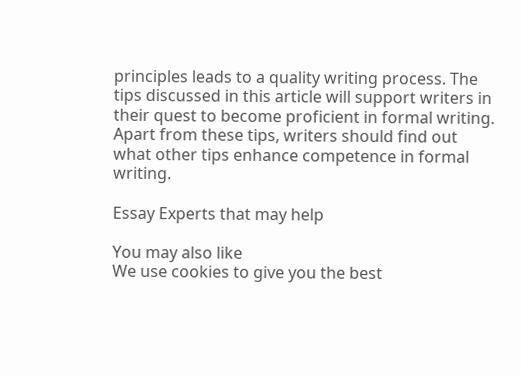principles leads to a quality writing process. The tips discussed in this article will support writers in their quest to become proficient in formal writing. Apart from these tips, writers should find out what other tips enhance competence in formal writing.

Essay Experts that may help

You may also like
We use cookies to give you the best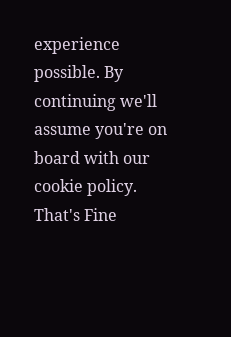experience possible. By continuing we'll assume you're on board with our cookie policy. That's Fine